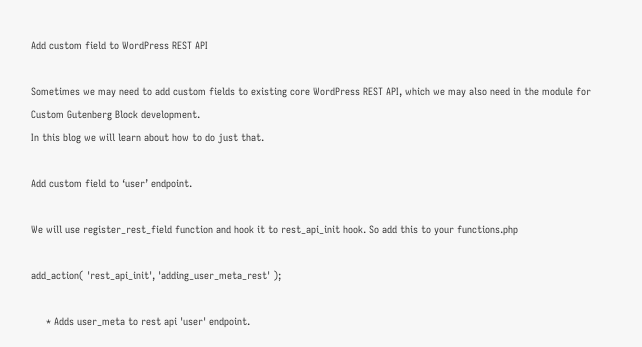Add custom field to WordPress REST API

Sometimes we may need to add custom fields to existing core WordPress REST API, which we may also need in the module for Custom Gutenberg Block development.
In this blog we will learn about how to do just that.

Add custom field to ‘user’ endpoint.

We will use register_rest_field function and hook it to rest_api_init hook. So add this to your functions.php

add_action( 'rest_api_init', 'adding_user_meta_rest' );

     * Adds user_meta to rest api 'user' endpoint.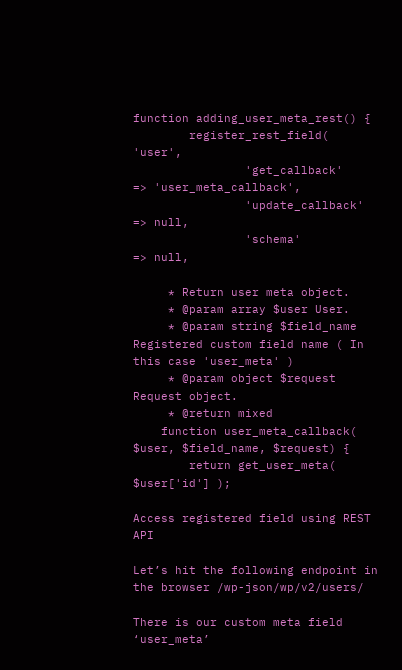function adding_user_meta_rest() {
        register_rest_field( 'user',
                'get_callback'      => 'user_meta_callback',
                'update_callback'   => null,
                'schema'            => null,

     * Return user meta object.
     * @param array $user User.
     * @param string $field_name Registered custom field name ( In this case 'user_meta' )
     * @param object $request Request object.
     * @return mixed
    function user_meta_callback( $user, $field_name, $request) {
        return get_user_meta( $user['id'] );

Access registered field using REST API

Let’s hit the following endpoint in the browser /wp-json/wp/v2/users/

There is our custom meta field ‘user_meta’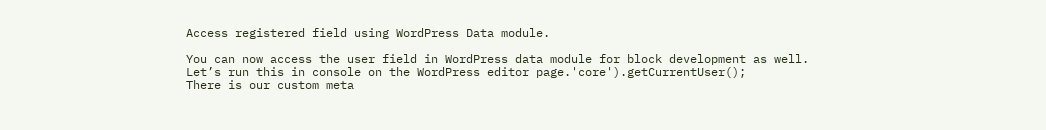Access registered field using WordPress Data module.

You can now access the user field in WordPress data module for block development as well.
Let’s run this in console on the WordPress editor page.'core').getCurrentUser();
There is our custom meta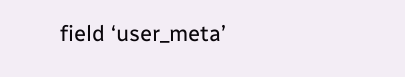field ‘user_meta’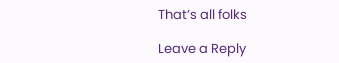That’s all folks

Leave a Reply